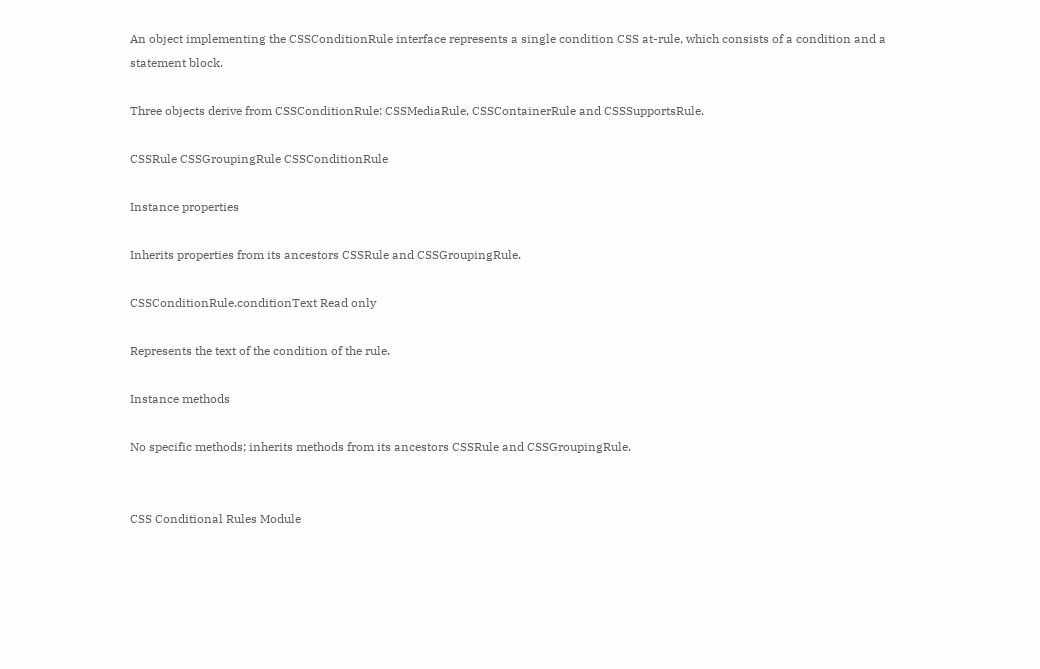An object implementing the CSSConditionRule interface represents a single condition CSS at-rule, which consists of a condition and a statement block.

Three objects derive from CSSConditionRule: CSSMediaRule, CSSContainerRule and CSSSupportsRule.

CSSRule CSSGroupingRule CSSConditionRule

Instance properties

Inherits properties from its ancestors CSSRule and CSSGroupingRule.

CSSConditionRule.conditionText Read only

Represents the text of the condition of the rule.

Instance methods

No specific methods; inherits methods from its ancestors CSSRule and CSSGroupingRule.


CSS Conditional Rules Module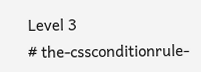Level 3
# the-cssconditionrule-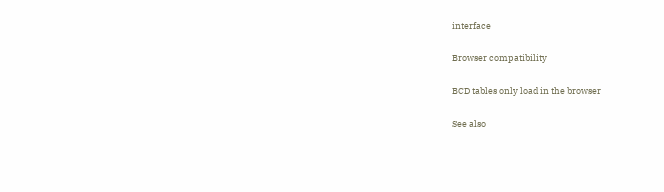interface

Browser compatibility

BCD tables only load in the browser

See also